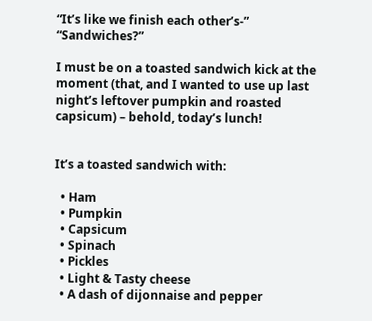“It’s like we finish each other’s-” “Sandwiches?”

I must be on a toasted sandwich kick at the moment (that, and I wanted to use up last night’s leftover pumpkin and roasted capsicum) – behold, today’s lunch!


It’s a toasted sandwich with:

  • Ham
  • Pumpkin
  • Capsicum
  • Spinach
  • Pickles
  • Light & Tasty cheese
  • A dash of dijonnaise and pepper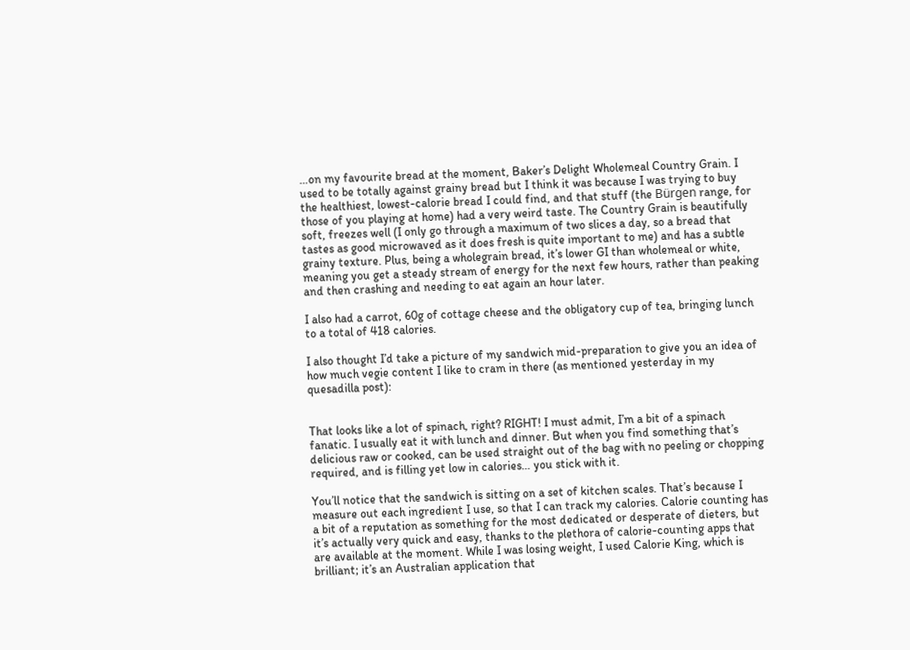…on my favourite bread at the moment, Baker’s Delight Wholemeal Country Grain. I used to be totally against grainy bread but I think it was because I was trying to buy the healthiest, lowest-calorie bread I could find, and that stuff (the Bürgen range, for those of you playing at home) had a very weird taste. The Country Grain is beautifully soft, freezes well (I only go through a maximum of two slices a day, so a bread that tastes as good microwaved as it does fresh is quite important to me) and has a subtle grainy texture. Plus, being a wholegrain bread, it’s lower GI than wholemeal or white, meaning you get a steady stream of energy for the next few hours, rather than peaking and then crashing and needing to eat again an hour later.

I also had a carrot, 60g of cottage cheese and the obligatory cup of tea, bringing lunch to a total of 418 calories.

I also thought I’d take a picture of my sandwich mid-preparation to give you an idea of how much vegie content I like to cram in there (as mentioned yesterday in my quesadilla post):


That looks like a lot of spinach, right? RIGHT! I must admit, I’m a bit of a spinach fanatic. I usually eat it with lunch and dinner. But when you find something that’s delicious raw or cooked, can be used straight out of the bag with no peeling or chopping required, and is filling yet low in calories… you stick with it.

You’ll notice that the sandwich is sitting on a set of kitchen scales. That’s because I measure out each ingredient I use, so that I can track my calories. Calorie counting has a bit of a reputation as something for the most dedicated or desperate of dieters, but it’s actually very quick and easy, thanks to the plethora of calorie-counting apps that are available at the moment. While I was losing weight, I used Calorie King, which is brilliant; it’s an Australian application that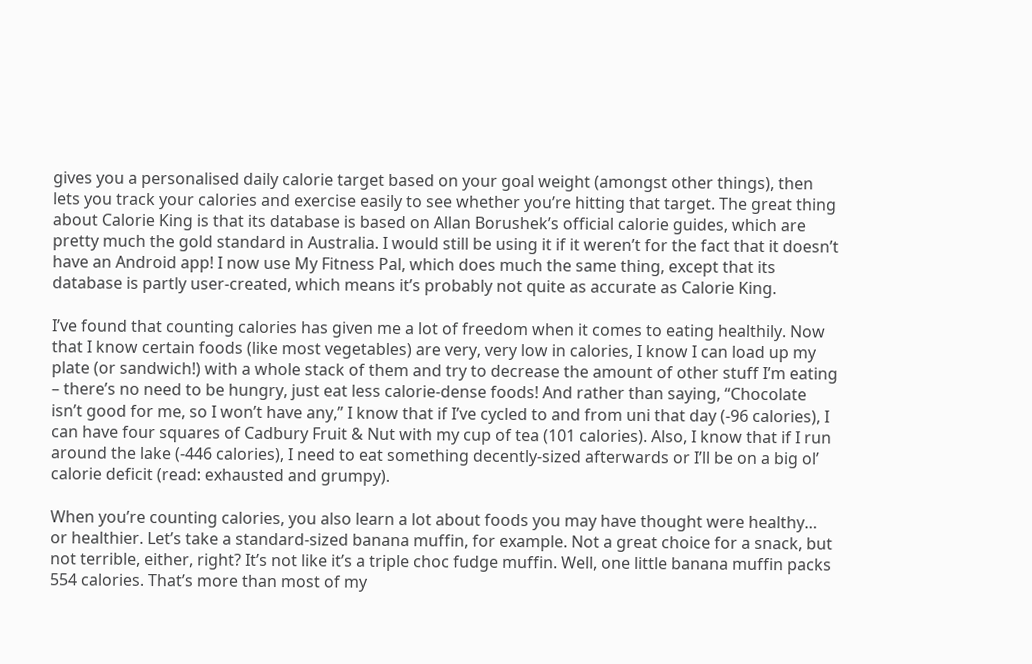gives you a personalised daily calorie target based on your goal weight (amongst other things), then lets you track your calories and exercise easily to see whether you’re hitting that target. The great thing about Calorie King is that its database is based on Allan Borushek’s official calorie guides, which are pretty much the gold standard in Australia. I would still be using it if it weren’t for the fact that it doesn’t have an Android app! I now use My Fitness Pal, which does much the same thing, except that its database is partly user-created, which means it’s probably not quite as accurate as Calorie King.

I’ve found that counting calories has given me a lot of freedom when it comes to eating healthily. Now that I know certain foods (like most vegetables) are very, very low in calories, I know I can load up my plate (or sandwich!) with a whole stack of them and try to decrease the amount of other stuff I’m eating – there’s no need to be hungry, just eat less calorie-dense foods! And rather than saying, “Chocolate isn’t good for me, so I won’t have any,” I know that if I’ve cycled to and from uni that day (-96 calories), I can have four squares of Cadbury Fruit & Nut with my cup of tea (101 calories). Also, I know that if I run around the lake (-446 calories), I need to eat something decently-sized afterwards or I’ll be on a big ol’ calorie deficit (read: exhausted and grumpy).

When you’re counting calories, you also learn a lot about foods you may have thought were healthy… or healthier. Let’s take a standard-sized banana muffin, for example. Not a great choice for a snack, but not terrible, either, right? It’s not like it’s a triple choc fudge muffin. Well, one little banana muffin packs 554 calories. That’s more than most of my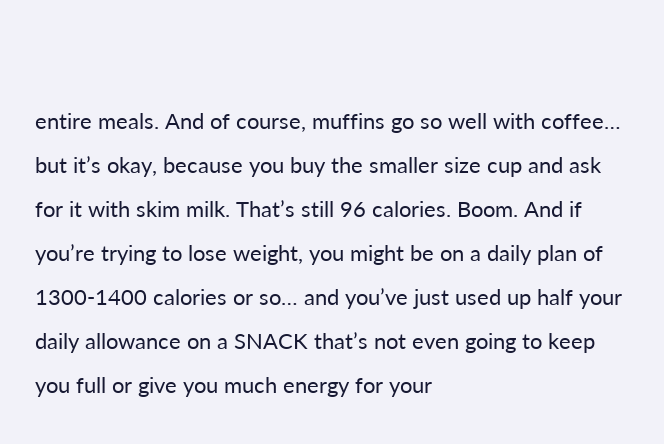entire meals. And of course, muffins go so well with coffee… but it’s okay, because you buy the smaller size cup and ask for it with skim milk. That’s still 96 calories. Boom. And if you’re trying to lose weight, you might be on a daily plan of 1300-1400 calories or so… and you’ve just used up half your daily allowance on a SNACK that’s not even going to keep you full or give you much energy for your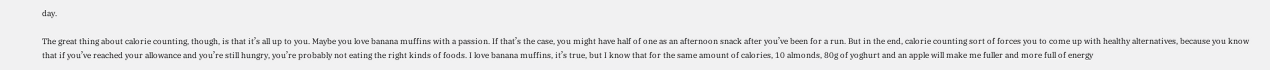day.

The great thing about calorie counting, though, is that it’s all up to you. Maybe you love banana muffins with a passion. If that’s the case, you might have half of one as an afternoon snack after you’ve been for a run. But in the end, calorie counting sort of forces you to come up with healthy alternatives, because you know that if you’ve reached your allowance and you’re still hungry, you’re probably not eating the right kinds of foods. I love banana muffins, it’s true, but I know that for the same amount of calories, 10 almonds, 80g of yoghurt and an apple will make me fuller and more full of energy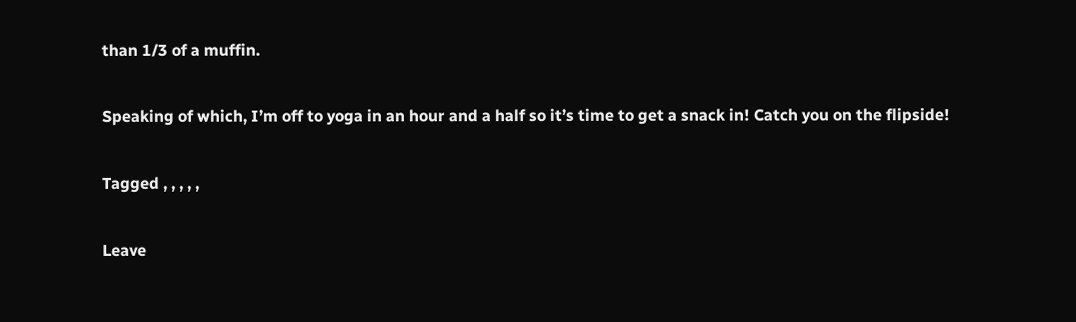than 1/3 of a muffin.

Speaking of which, I’m off to yoga in an hour and a half so it’s time to get a snack in! Catch you on the flipside!

Tagged , , , , ,

Leave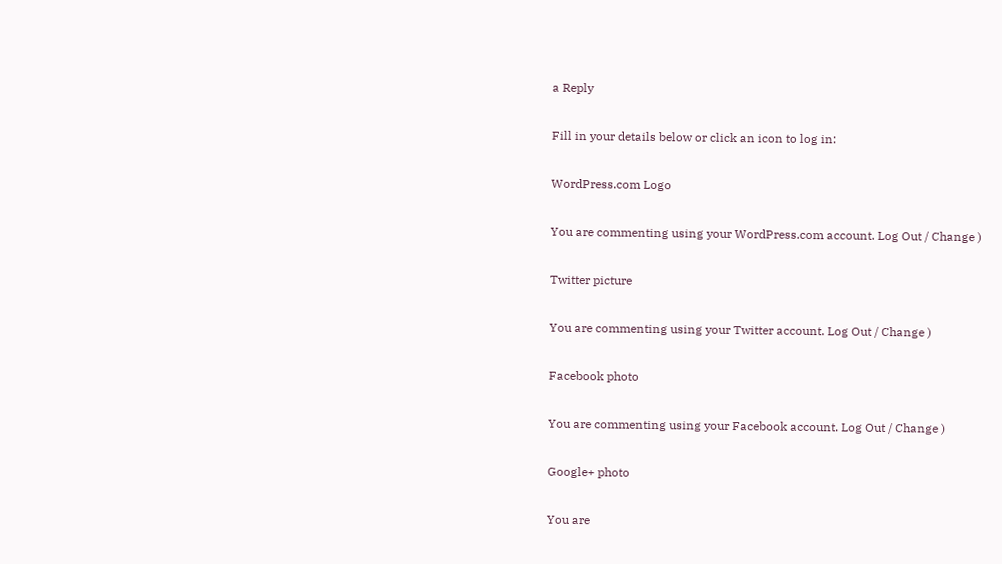a Reply

Fill in your details below or click an icon to log in:

WordPress.com Logo

You are commenting using your WordPress.com account. Log Out / Change )

Twitter picture

You are commenting using your Twitter account. Log Out / Change )

Facebook photo

You are commenting using your Facebook account. Log Out / Change )

Google+ photo

You are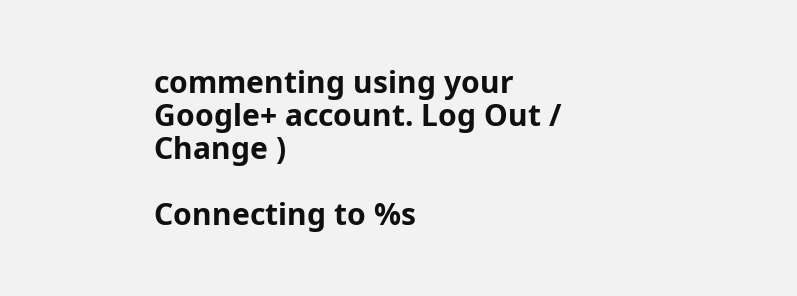commenting using your Google+ account. Log Out / Change )

Connecting to %s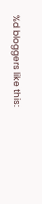%d bloggers like this: